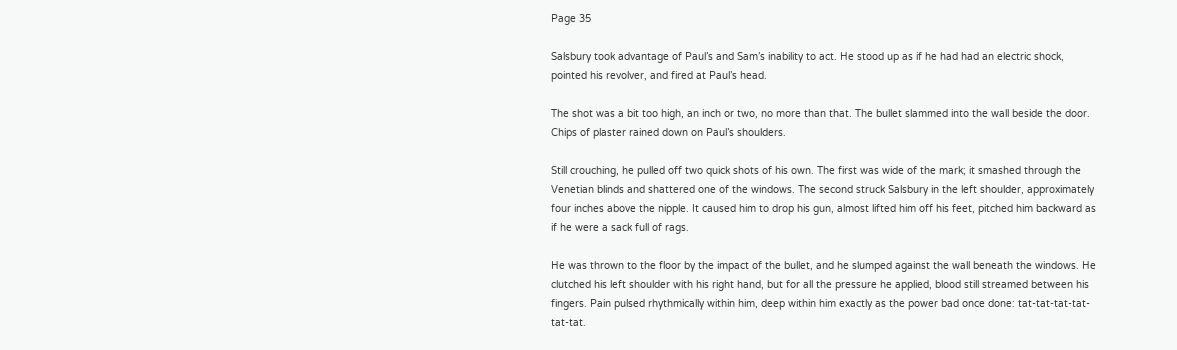Page 35

Salsbury took advantage of Paul’s and Sam’s inability to act. He stood up as if he had had an electric shock, pointed his revolver, and fired at Paul’s head.

The shot was a bit too high, an inch or two, no more than that. The bullet slammed into the wall beside the door. Chips of plaster rained down on Paul’s shoulders.

Still crouching, he pulled off two quick shots of his own. The first was wide of the mark; it smashed through the Venetian blinds and shattered one of the windows. The second struck Salsbury in the left shoulder, approximately four inches above the nipple. It caused him to drop his gun, almost lifted him off his feet, pitched him backward as if he were a sack full of rags.

He was thrown to the floor by the impact of the bullet, and he slumped against the wall beneath the windows. He clutched his left shoulder with his right hand, but for all the pressure he applied, blood still streamed between his fingers. Pain pulsed rhythmically within him, deep within him exactly as the power bad once done: tat-tat-tat-tat-tat-tat.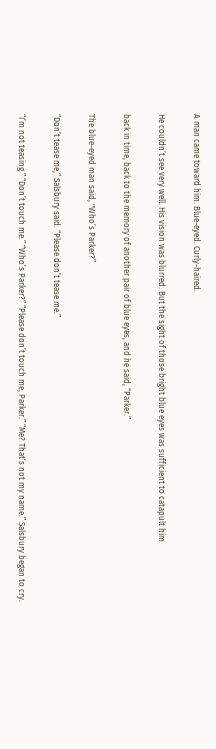A man came toward him. Blue-eyed. Curly-haired.

He couldn’t see very well. His vision was blurred. But the sight of those bright blue eyes was sufficient to catapult him

back in time, back to the memory of another pair of blue eyes, and he said, “Parker.”

The blue-eyed man said, "Who’s Parker?”

“Don’t tease me,” Salsbury said. “Please don’t tease me.”

“I’m not teasing.” “Don’t touch me.” “Who’s Parker?” “Please don’t touch me, Parker.” “Me? That’s not my name.” Salsbury began to cry.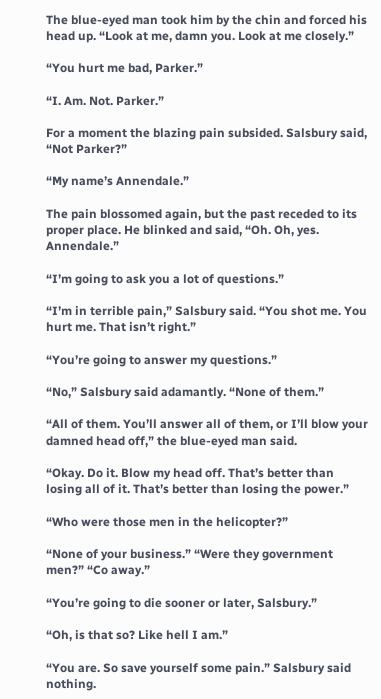The blue-eyed man took him by the chin and forced his head up. “Look at me, damn you. Look at me closely.”

“You hurt me bad, Parker.”

“I. Am. Not. Parker.”

For a moment the blazing pain subsided. Salsbury said, “Not Parker?”

“My name’s Annendale.”

The pain blossomed again, but the past receded to its proper place. He blinked and said, “Oh. Oh, yes. Annendale.”

“I’m going to ask you a lot of questions.”

“I’m in terrible pain,” Salsbury said. “You shot me. You hurt me. That isn’t right.”

“You’re going to answer my questions.”

“No,” Salsbury said adamantly. “None of them.”

“All of them. You’ll answer all of them, or I’ll blow your damned head off,” the blue-eyed man said.

“Okay. Do it. Blow my head off. That’s better than losing all of it. That’s better than losing the power.”

“Who were those men in the helicopter?”

“None of your business.” “Were they government men?” “Co away.”

“You’re going to die sooner or later, Salsbury.”

“Oh, is that so? Like hell I am.”

“You are. So save yourself some pain.” Salsbury said nothing.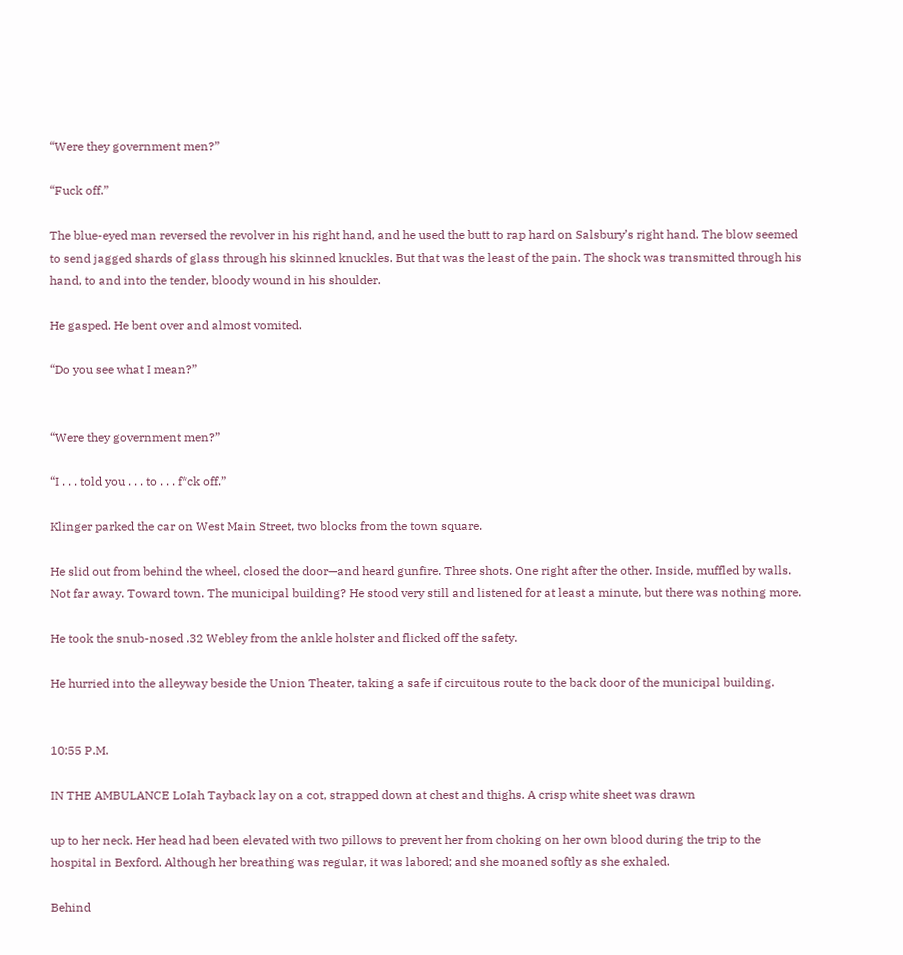“Were they government men?”

“Fuck off.”

The blue-eyed man reversed the revolver in his right hand, and he used the butt to rap hard on Salsbury’s right hand. The blow seemed to send jagged shards of glass through his skinned knuckles. But that was the least of the pain. The shock was transmitted through his hand, to and into the tender, bloody wound in his shoulder.

He gasped. He bent over and almost vomited.

“Do you see what I mean?”


“Were they government men?”

“I . . . told you . . . to . . . f*ck off.”

Klinger parked the car on West Main Street, two blocks from the town square.

He slid out from behind the wheel, closed the door—and heard gunfire. Three shots. One right after the other. Inside, muffled by walls. Not far away. Toward town. The municipal building? He stood very still and listened for at least a minute, but there was nothing more.

He took the snub-nosed .32 Webley from the ankle holster and flicked off the safety.

He hurried into the alleyway beside the Union Theater, taking a safe if circuitous route to the back door of the municipal building.


10:55 P.M.

IN THE AMBULANCE LoIah Tayback lay on a cot, strapped down at chest and thighs. A crisp white sheet was drawn

up to her neck. Her head had been elevated with two pillows to prevent her from choking on her own blood during the trip to the hospital in Bexford. Although her breathing was regular, it was labored; and she moaned softly as she exhaled.

Behind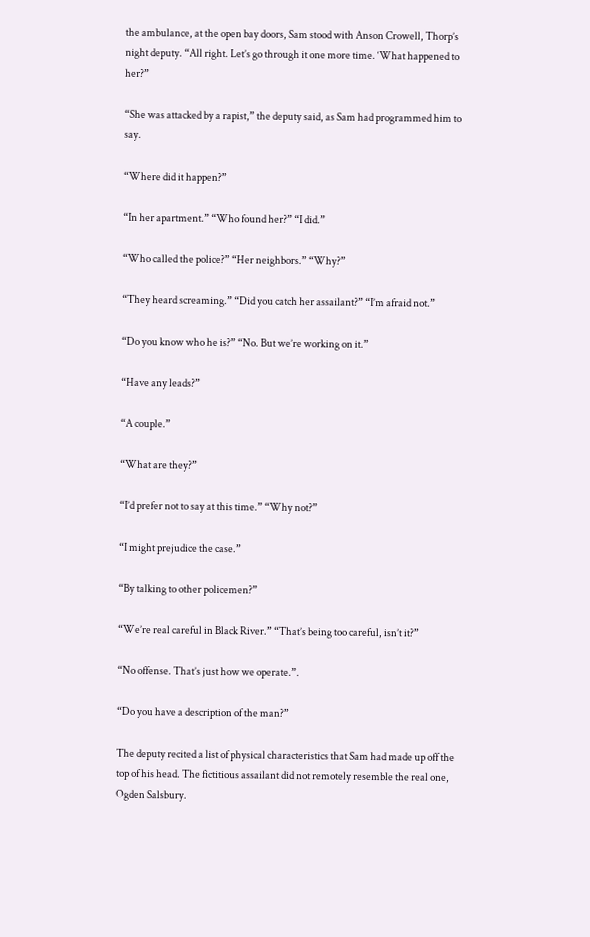the ambulance, at the open bay doors, Sam stood with Anson Crowell, Thorp’s night deputy. “All right. Let’s go through it one more time. ‘What happened to her?”

“She was attacked by a rapist,” the deputy said, as Sam had programmed him to say.

“Where did it happen?”

“In her apartment.” “Who found her?” “I did.”

“Who called the police?” “Her neighbors.” “Why?”

“They heard screaming.” “Did you catch her assailant?” “I’m afraid not.”

“Do you know who he is?” “No. But we’re working on it.”

“Have any leads?”

“A couple.”

“What are they?”

“I’d prefer not to say at this time.” “Why not?”

“I might prejudice the case.”

“By talking to other policemen?”

“We’re real careful in Black River.” “That’s being too careful, isn’t it?”

“No offense. That’s just how we operate.”.

“Do you have a description of the man?”

The deputy recited a list of physical characteristics that Sam had made up off the top of his head. The fictitious assailant did not remotely resemble the real one, Ogden Salsbury.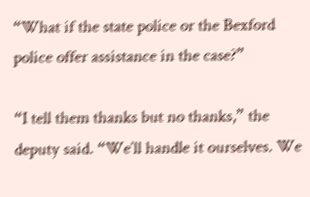“What if the state police or the Bexford police offer assistance in the case?”

“I tell them thanks but no thanks,” the deputy said. “We’ll handle it ourselves. We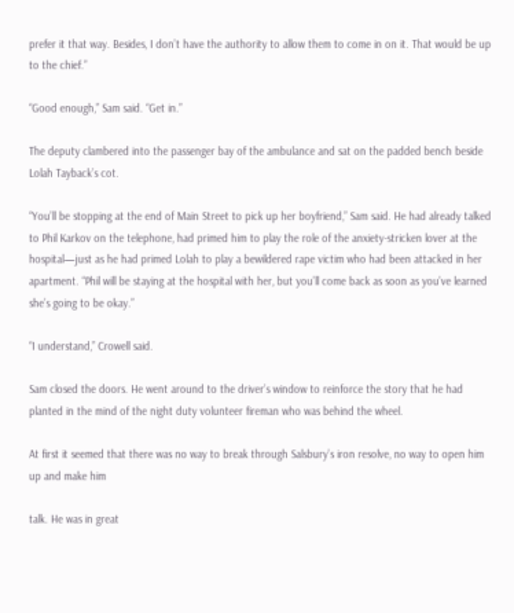prefer it that way. Besides, I don’t have the authority to allow them to come in on it. That would be up to the chief.”

“Good enough,” Sam said. “Get in.”

The deputy clambered into the passenger bay of the ambulance and sat on the padded bench beside Lolah Tayback’s cot.

“You’ll be stopping at the end of Main Street to pick up her boyfriend,” Sam said. He had already talked to Phil Karkov on the telephone, had primed him to play the role of the anxiety-stricken lover at the hospital—just as he had primed Lolah to play a bewildered rape victim who had been attacked in her apartment. “Phil will be staying at the hospital with her, but you’ll come back as soon as you’ve learned she’s going to be okay.”

“I understand,” Crowell said.

Sam closed the doors. He went around to the driver’s window to reinforce the story that he had planted in the mind of the night duty volunteer fireman who was behind the wheel.

At first it seemed that there was no way to break through Salsbury’s iron resolve, no way to open him up and make him

talk. He was in great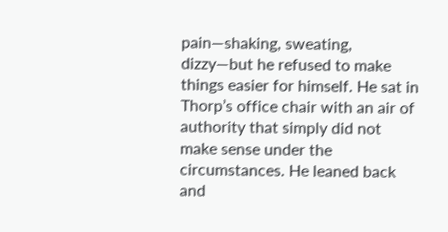pain—shaking, sweating, dizzy—but he refused to make things easier for himself. He sat in Thorp’s office chair with an air of authority that simply did not make sense under the circumstances. He leaned back and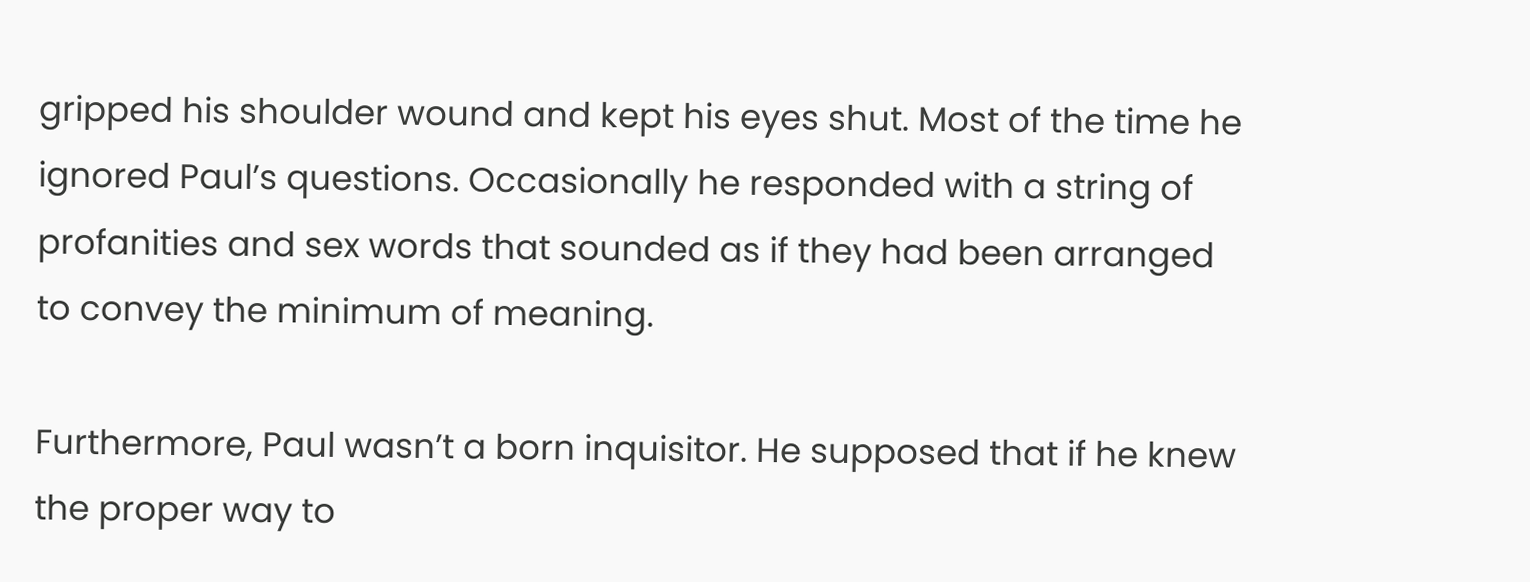gripped his shoulder wound and kept his eyes shut. Most of the time he ignored Paul’s questions. Occasionally he responded with a string of profanities and sex words that sounded as if they had been arranged to convey the minimum of meaning.

Furthermore, Paul wasn’t a born inquisitor. He supposed that if he knew the proper way to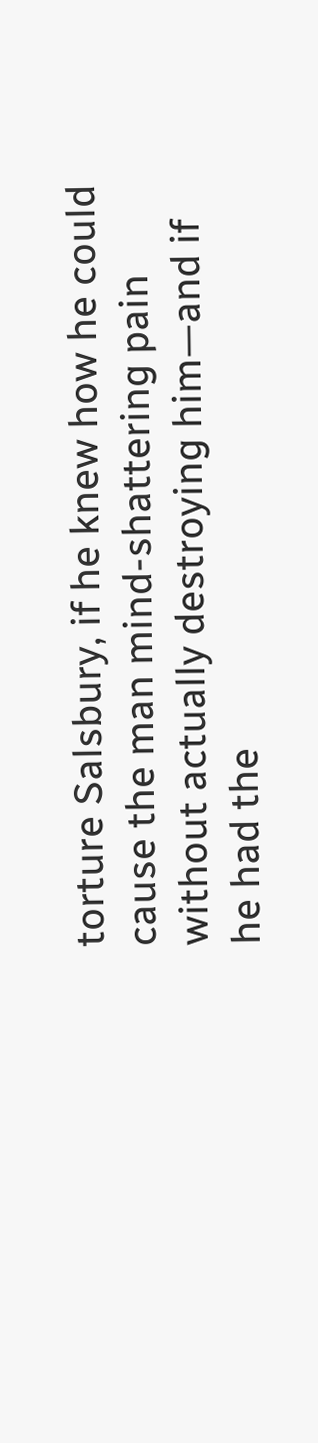torture Salsbury, if he knew how he could cause the man mind-shattering pain without actually destroying him—and if he had the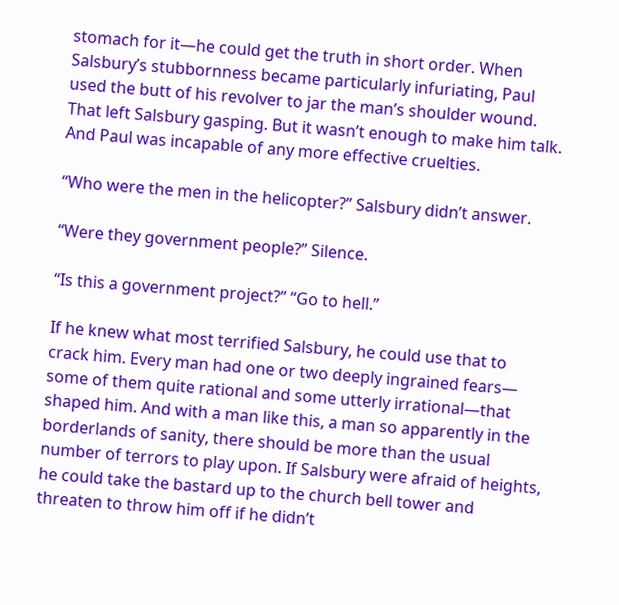stomach for it—he could get the truth in short order. When Salsbury’s stubbornness became particularly infuriating, Paul used the butt of his revolver to jar the man’s shoulder wound. That left Salsbury gasping. But it wasn’t enough to make him talk. And Paul was incapable of any more effective cruelties.

“Who were the men in the helicopter?” Salsbury didn’t answer.

“Were they government people?” Silence.

“Is this a government project?” “Go to hell.”

If he knew what most terrified Salsbury, he could use that to crack him. Every man had one or two deeply ingrained fears— some of them quite rational and some utterly irrational—that shaped him. And with a man like this, a man so apparently in the borderlands of sanity, there should be more than the usual number of terrors to play upon. If Salsbury were afraid of heights, he could take the bastard up to the church bell tower and threaten to throw him off if he didn’t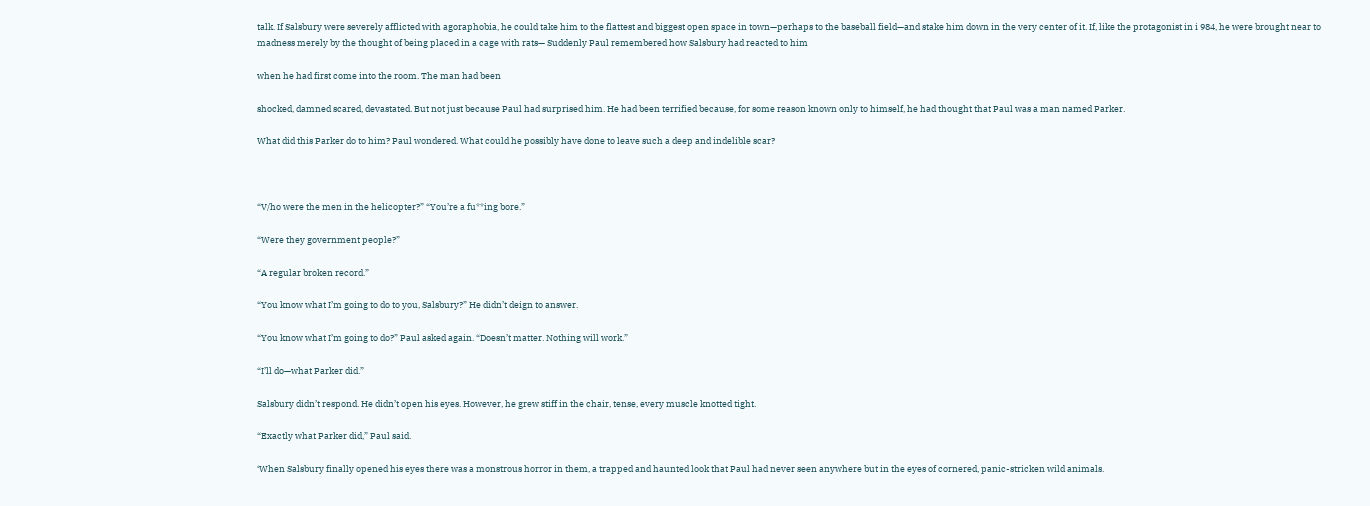talk. If Salsbury were severely afflicted with agoraphobia, he could take him to the flattest and biggest open space in town—perhaps to the baseball field—and stake him down in the very center of it. If, like the protagonist in i 984, he were brought near to madness merely by the thought of being placed in a cage with rats— Suddenly Paul remembered how Salsbury had reacted to him

when he had first come into the room. The man had been

shocked, damned scared, devastated. But not just because Paul had surprised him. He had been terrified because, for some reason known only to himself, he had thought that Paul was a man named Parker.

What did this Parker do to him? Paul wondered. What could he possibly have done to leave such a deep and indelible scar?



“V/ho were the men in the helicopter?” “You’re a fu**ing bore.”

“Were they government people?”

“A regular broken record.”

“You know what I’m going to do to you, Salsbury?” He didn’t deign to answer.

“You know what I’m going to do?” Paul asked again. “Doesn’t matter. Nothing will work.”

“I’ll do—what Parker did.”

Salsbury didn’t respond. He didn’t open his eyes. However, he grew stiff in the chair, tense, every muscle knotted tight.

“Exactly what Parker did,” Paul said.

‘When Salsbury finally opened his eyes there was a monstrous horror in them, a trapped and haunted look that Paul had never seen anywhere but in the eyes of cornered, panic-stricken wild animals.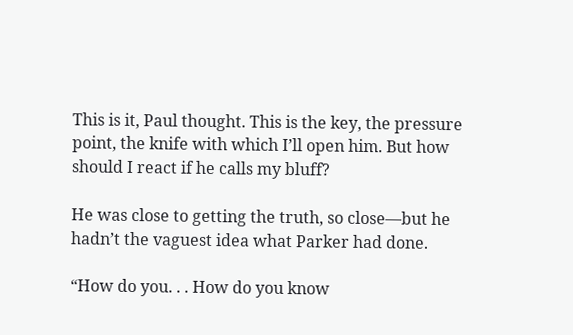This is it, Paul thought. This is the key, the pressure point, the knife with which I’ll open him. But how should I react if he calls my bluff?

He was close to getting the truth, so close—but he hadn’t the vaguest idea what Parker had done.

“How do you. . . How do you know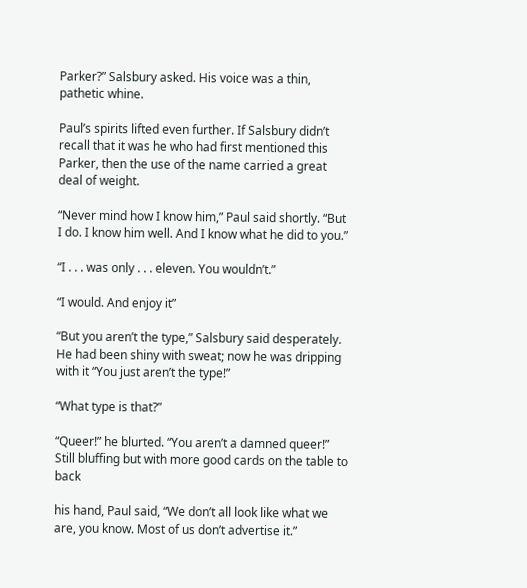Parker?” Salsbury asked. His voice was a thin, pathetic whine.

Paul’s spirits lifted even further. If Salsbury didn’t recall that it was he who had first mentioned this Parker, then the use of the name carried a great deal of weight.

“Never mind how I know him,” Paul said shortly. “But I do. I know him well. And I know what he did to you.”

“I . . . was only . . . eleven. You wouldn’t.”

“I would. And enjoy it”

“But you aren’t the type,” Salsbury said desperately. He had been shiny with sweat; now he was dripping with it “You just aren’t the type!”

“What type is that?”

“Queer!” he blurted. “You aren’t a damned queer!” Still bluffing but with more good cards on the table to back

his hand, Paul said, “We don’t all look like what we are, you know. Most of us don’t advertise it.”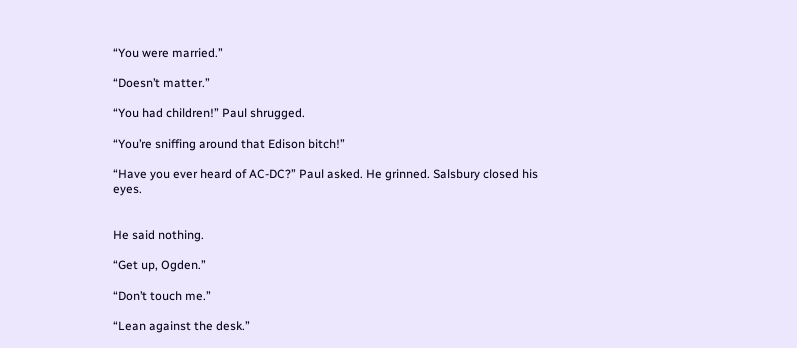“You were married.”

“Doesn’t matter.”

“You had children!” Paul shrugged.

“You’re sniffing around that Edison bitch!”

“Have you ever heard of AC-DC?” Paul asked. He grinned. Salsbury closed his eyes.


He said nothing.

“Get up, Ogden.”

“Don’t touch me.”

“Lean against the desk.”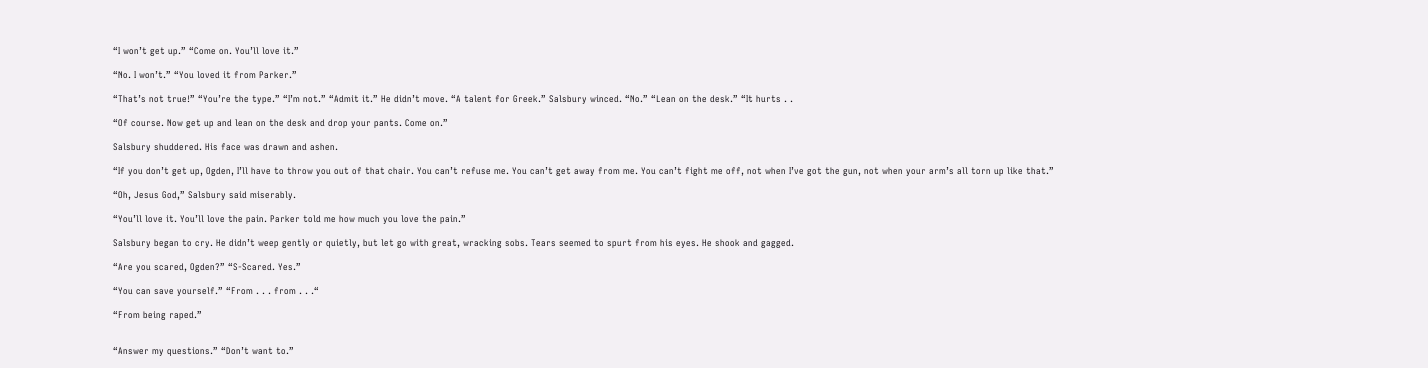“I won’t get up.” “Come on. You’ll love it.”

“No. I won’t.” “You loved it from Parker.”

“That’s not true!” “You’re the type.” “I’m not.” “Admit it.” He didn’t move. “A talent for Greek.” Salsbury winced. “No.” “Lean on the desk.” “It hurts . .

“Of course. Now get up and lean on the desk and drop your pants. Come on.”

Salsbury shuddered. His face was drawn and ashen.

“If you don’t get up, Ogden, I’ll have to throw you out of that chair. You can’t refuse me. You can’t get away from me. You can’t fight me off, not when I’ve got the gun, not when your arm’s all torn up like that.”

“Oh, Jesus God,” Salsbury said miserably.

“You’ll love it. You’ll love the pain. Parker told me how much you love the pain.”

Salsbury began to cry. He didn’t weep gently or quietly, but let go with great, wracking sobs. Tears seemed to spurt from his eyes. He shook and gagged.

“Are you scared, Ogden?” “S-Scared. Yes.”

“You can save yourself.” “From . . . from . . .“

“From being raped.”


“Answer my questions.” “Don’t want to.”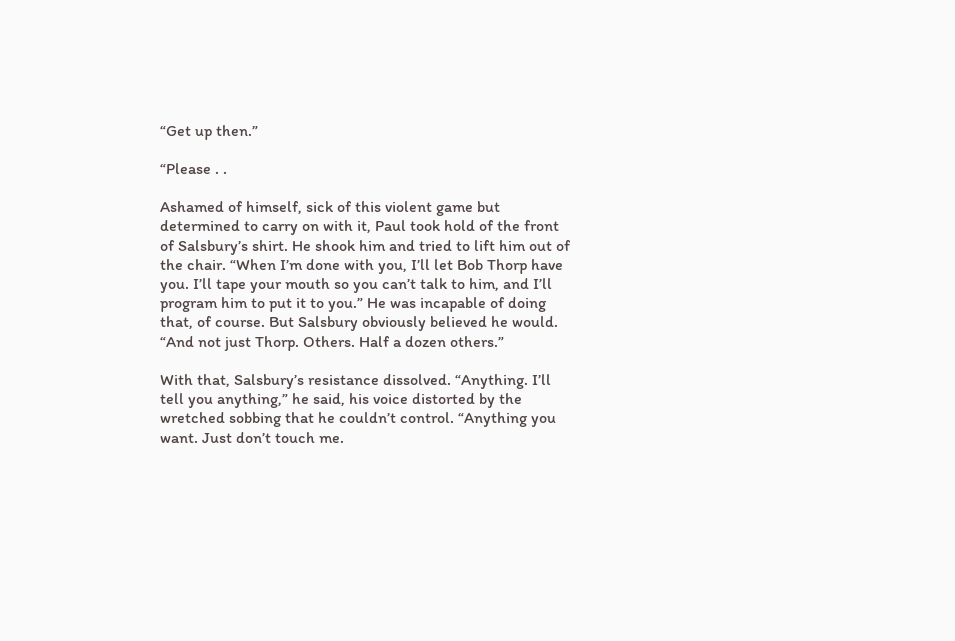“Get up then.”

“Please . .

Ashamed of himself, sick of this violent game but determined to carry on with it, Paul took hold of the front of Salsbury’s shirt. He shook him and tried to lift him out of the chair. “When I’m done with you, I’ll let Bob Thorp have you. I’ll tape your mouth so you can’t talk to him, and I’ll program him to put it to you.” He was incapable of doing that, of course. But Salsbury obviously believed he would. “And not just Thorp. Others. Half a dozen others.”

With that, Salsbury’s resistance dissolved. “Anything. I’ll tell you anything,” he said, his voice distorted by the wretched sobbing that he couldn’t control. “Anything you want. Just don’t touch me.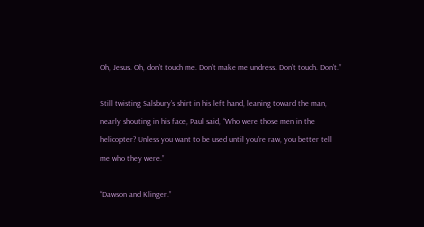Oh, Jesus. Oh, don’t touch me. Don’t make me undress. Don’t touch. Don’t.”

Still twisting Salsbury’s shirt in his left hand, leaning toward the man, nearly shouting in his face, Paul said, “Who were those men in the helicopter? Unless you want to be used until you’re raw, you better tell me who they were.”

“Dawson and Klinger.”